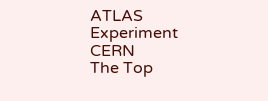ATLAS Experiment CERN
The Top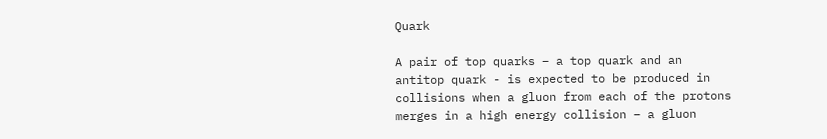Quark

A pair of top quarks – a top quark and an antitop quark - is expected to be produced in collisions when a gluon from each of the protons merges in a high energy collision – a gluon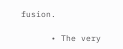fusion.

      • The very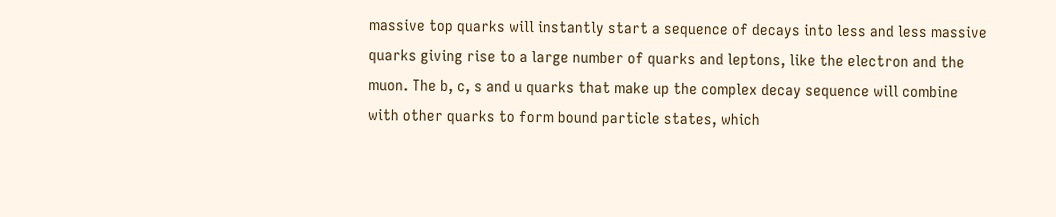massive top quarks will instantly start a sequence of decays into less and less massive quarks giving rise to a large number of quarks and leptons, like the electron and the muon. The b, c, s and u quarks that make up the complex decay sequence will combine with other quarks to form bound particle states, which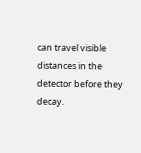can travel visible distances in the detector before they decay.